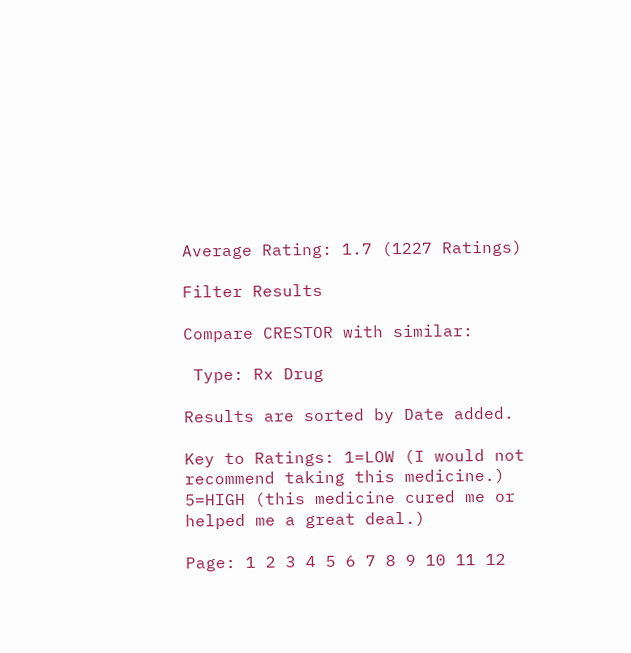Average Rating: 1.7 (1227 Ratings)

Filter Results

Compare CRESTOR with similar:

 Type: Rx Drug

Results are sorted by Date added.

Key to Ratings: 1=LOW (I would not recommend taking this medicine.)
5=HIGH (this medicine cured me or helped me a great deal.)

Page: 1 2 3 4 5 6 7 8 9 10 11 12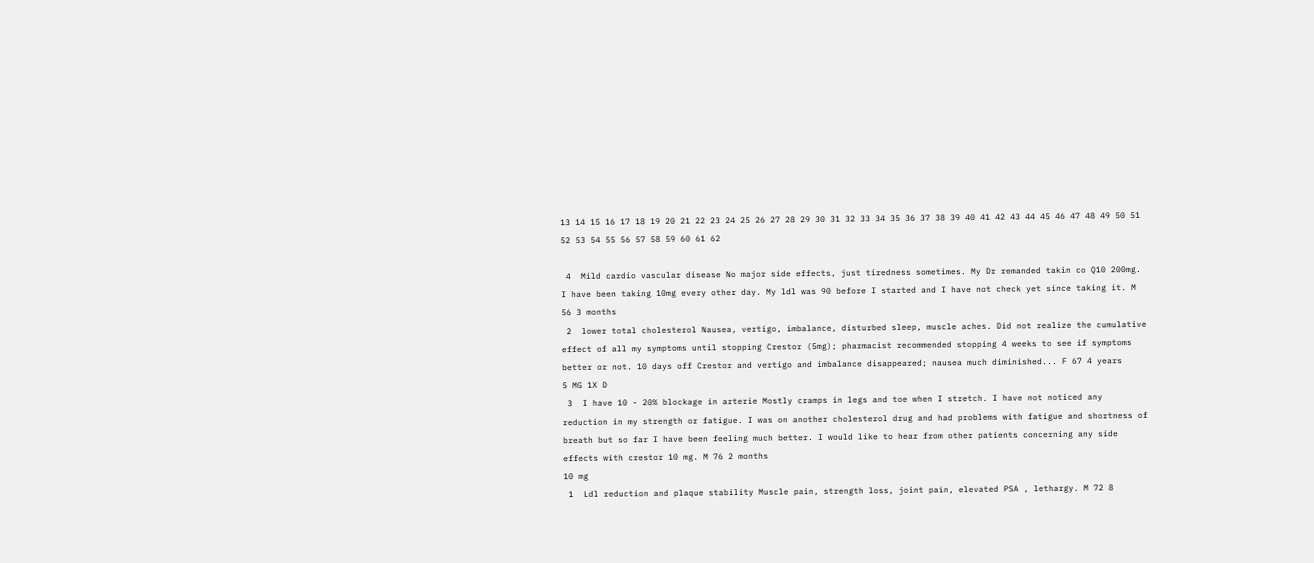13 14 15 16 17 18 19 20 21 22 23 24 25 26 27 28 29 30 31 32 33 34 35 36 37 38 39 40 41 42 43 44 45 46 47 48 49 50 51 52 53 54 55 56 57 58 59 60 61 62

 4  Mild cardio vascular disease No major side effects, just tiredness sometimes. My Dr remanded takin co Q10 200mg. I have been taking 10mg every other day. My ldl was 90 before I started and I have not check yet since taking it. M 56 3 months
 2  lower total cholesterol Nausea, vertigo, imbalance, disturbed sleep, muscle aches. Did not realize the cumulative effect of all my symptoms until stopping Crestor (5mg); pharmacist recommended stopping 4 weeks to see if symptoms better or not. 10 days off Crestor and vertigo and imbalance disappeared; nausea much diminished... F 67 4 years
5 MG 1X D
 3  I have 10 - 20% blockage in arterie Mostly cramps in legs and toe when I stretch. I have not noticed any reduction in my strength or fatigue. I was on another cholesterol drug and had problems with fatigue and shortness of breath but so far I have been feeling much better. I would like to hear from other patients concerning any side effects with crestor 10 mg. M 76 2 months
10 mg
 1  Ldl reduction and plaque stability Muscle pain, strength loss, joint pain, elevated PSA , lethargy. M 72 8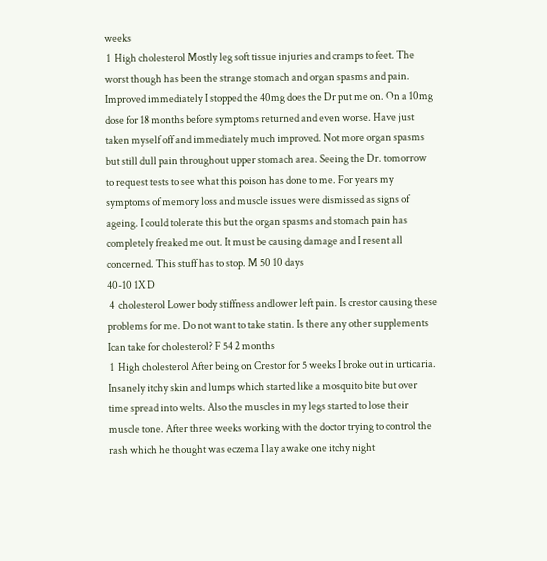weeks
 1  High cholesterol Mostly leg soft tissue injuries and cramps to feet. The worst though has been the strange stomach and organ spasms and pain. Improved immediately I stopped the 40mg does the Dr put me on. On a 10mg dose for 18 months before symptoms returned and even worse. Have just taken myself off and immediately much improved. Not more organ spasms but still dull pain throughout upper stomach area. Seeing the Dr. tomorrow to request tests to see what this poison has done to me. For years my symptoms of memory loss and muscle issues were dismissed as signs of ageing. I could tolerate this but the organ spasms and stomach pain has completely freaked me out. It must be causing damage and I resent all concerned. This stuff has to stop. M 50 10 days
40-10 1X D
 4  cholesterol Lower body stiffness andlower left pain. Is crestor causing these problems for me. Do not want to take statin. Is there any other supplements Ican take for cholesterol? F 54 2 months
 1  High cholesterol After being on Crestor for 5 weeks I broke out in urticaria. Insanely itchy skin and lumps which started like a mosquito bite but over time spread into welts. Also the muscles in my legs started to lose their muscle tone. After three weeks working with the doctor trying to control the rash which he thought was eczema I lay awake one itchy night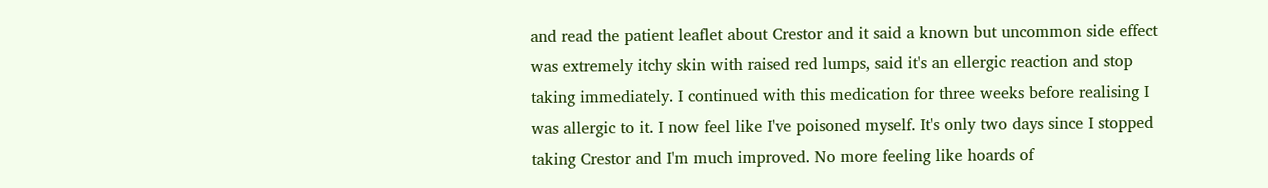and read the patient leaflet about Crestor and it said a known but uncommon side effect was extremely itchy skin with raised red lumps, said it's an ellergic reaction and stop taking immediately. I continued with this medication for three weeks before realising I was allergic to it. I now feel like I've poisoned myself. It's only two days since I stopped taking Crestor and I'm much improved. No more feeling like hoards of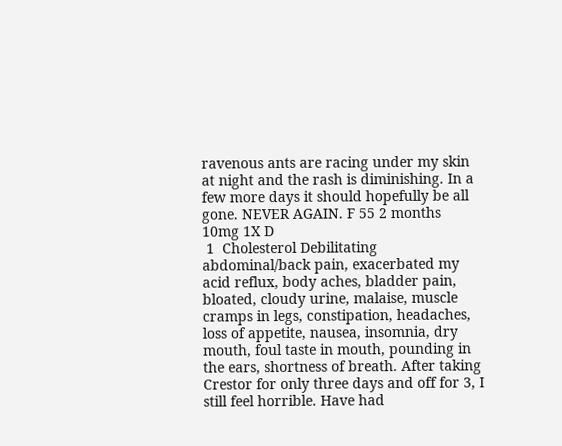ravenous ants are racing under my skin at night and the rash is diminishing. In a few more days it should hopefully be all gone. NEVER AGAIN. F 55 2 months
10mg 1X D
 1  Cholesterol Debilitating abdominal/back pain, exacerbated my acid reflux, body aches, bladder pain, bloated, cloudy urine, malaise, muscle cramps in legs, constipation, headaches, loss of appetite, nausea, insomnia, dry mouth, foul taste in mouth, pounding in the ears, shortness of breath. After taking Crestor for only three days and off for 3, I still feel horrible. Have had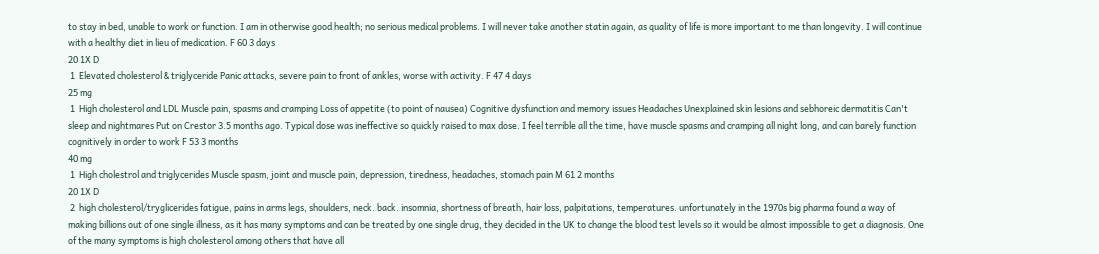to stay in bed, unable to work or function. I am in otherwise good health; no serious medical problems. I will never take another statin again, as quality of life is more important to me than longevity. I will continue with a healthy diet in lieu of medication. F 60 3 days
20 1X D
 1  Elevated cholesterol & triglyceride Panic attacks, severe pain to front of ankles, worse with activity. F 47 4 days
25 mg
 1  High cholesterol and LDL Muscle pain, spasms and cramping Loss of appetite (to point of nausea) Cognitive dysfunction and memory issues Headaches Unexplained skin lesions and sebhoreic dermatitis Can't sleep and nightmares Put on Crestor 3.5 months ago. Typical dose was ineffective so quickly raised to max dose. I feel terrible all the time, have muscle spasms and cramping all night long, and can barely function cognitively in order to work F 53 3 months
40 mg
 1  High cholestrol and triglycerides Muscle spasm, joint and muscle pain, depression, tiredness, headaches, stomach pain M 61 2 months
20 1X D
 2  high cholesterol/tryglicerides fatigue, pains in arms legs, shoulders, neck. back. insomnia, shortness of breath, hair loss, palpitations, temperatures. unfortunately in the 1970s big pharma found a way of making billions out of one single illness, as it has many symptoms and can be treated by one single drug, they decided in the UK to change the blood test levels so it would be almost impossible to get a diagnosis. One of the many symptoms is high cholesterol among others that have all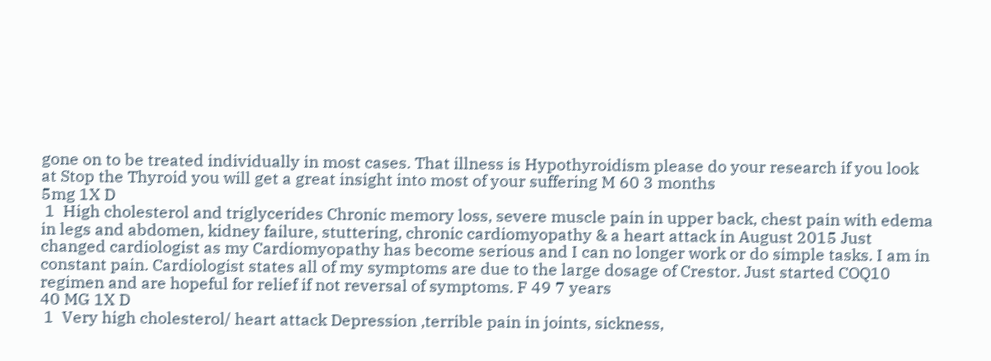gone on to be treated individually in most cases. That illness is Hypothyroidism please do your research if you look at Stop the Thyroid you will get a great insight into most of your suffering M 60 3 months
5mg 1X D
 1  High cholesterol and triglycerides Chronic memory loss, severe muscle pain in upper back, chest pain with edema in legs and abdomen, kidney failure, stuttering, chronic cardiomyopathy & a heart attack in August 2015 Just changed cardiologist as my Cardiomyopathy has become serious and I can no longer work or do simple tasks. I am in constant pain. Cardiologist states all of my symptoms are due to the large dosage of Crestor. Just started COQ10 regimen and are hopeful for relief if not reversal of symptoms. F 49 7 years
40 MG 1X D
 1  Very high cholesterol/ heart attack Depression ,terrible pain in joints, sickness,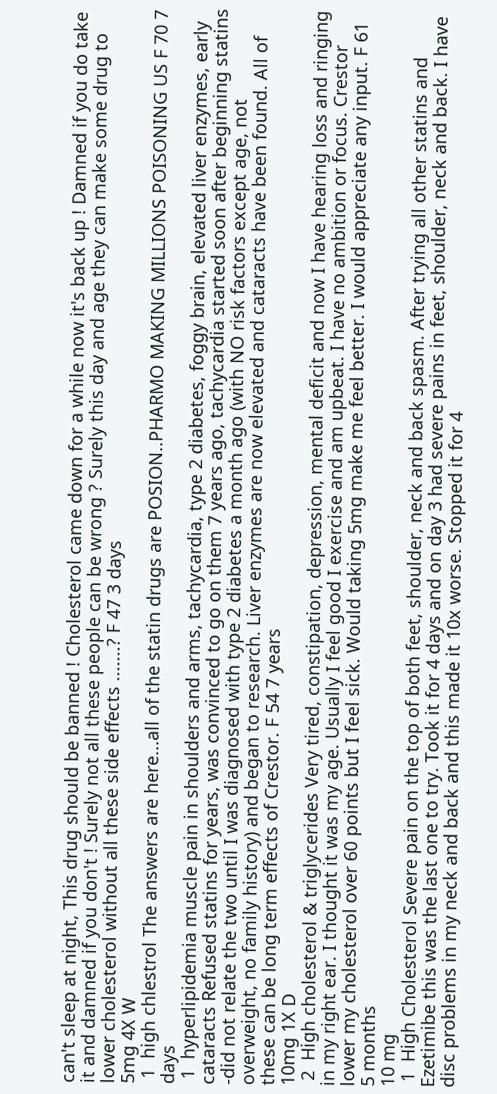can't sleep at night, This drug should be banned ! Cholesterol came down for a while now it's back up ! Damned if you do take it and damned if you don't ! Surely not all these people can be wrong ? Surely this day and age they can make some drug to lower cholesterol without all these side effects .......? F 47 3 days
5mg 4X W
 1  high chlestrol The answers are here...all of the statin drugs are POSION..PHARMO MAKING MILLIONS POISONING US F 70 7 days
 1  hyperlipidemia muscle pain in shoulders and arms, tachycardia, type 2 diabetes, foggy brain, elevated liver enzymes, early cataracts Refused statins for years, was convinced to go on them 7 years ago, tachycardia started soon after beginning statins -did not relate the two until I was diagnosed with type 2 diabetes a month ago (with NO risk factors except age, not overweight, no family history) and began to research. Liver enzymes are now elevated and cataracts have been found. All of these can be long term effects of Crestor. F 54 7 years
10mg 1X D
 2  High cholesterol & triglycerides Very tired, constipation, depression, mental deficit and now I have hearing loss and ringing in my right ear. I thought it was my age. Usually I feel good I exercise and am upbeat. I have no ambition or focus. Crestor lower my cholesterol over 60 points but I feel sick. Would taking 5mg make me feel better. I would appreciate any input. F 61 5 months
10 mg
 1  High Cholesterol Severe pain on the top of both feet, shoulder, neck and back spasm. After trying all other statins and Ezetimibe this was the last one to try. Took it for 4 days and on day 3 had severe pains in feet, shoulder, neck and back. I have disc problems in my neck and back and this made it 10x worse. Stopped it for 4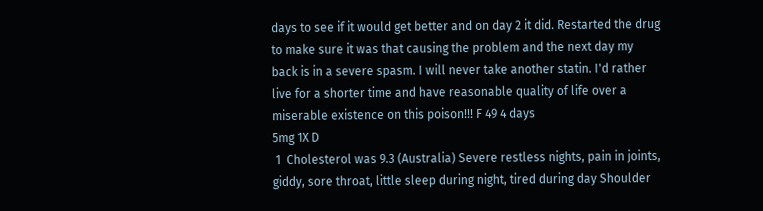days to see if it would get better and on day 2 it did. Restarted the drug to make sure it was that causing the problem and the next day my back is in a severe spasm. I will never take another statin. I'd rather live for a shorter time and have reasonable quality of life over a miserable existence on this poison!!! F 49 4 days
5mg 1X D
 1  Cholesterol was 9.3 (Australia) Severe restless nights, pain in joints, giddy, sore throat, little sleep during night, tired during day Shoulder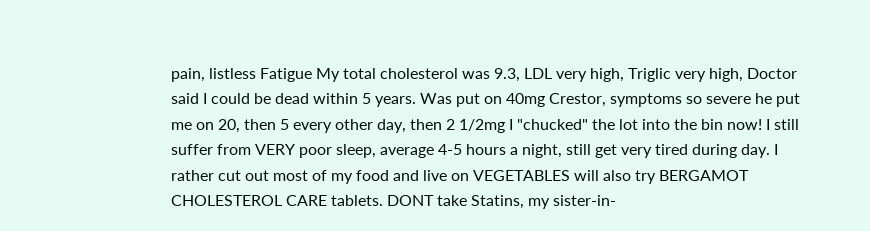pain, listless Fatigue My total cholesterol was 9.3, LDL very high, Triglic very high, Doctor said I could be dead within 5 years. Was put on 40mg Crestor, symptoms so severe he put me on 20, then 5 every other day, then 2 1/2mg I "chucked" the lot into the bin now! I still suffer from VERY poor sleep, average 4-5 hours a night, still get very tired during day. I rather cut out most of my food and live on VEGETABLES will also try BERGAMOT CHOLESTEROL CARE tablets. DONT take Statins, my sister-in-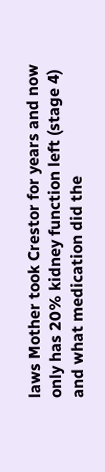laws Mother took Crestor for years and now only has 20% kidney function left (stage 4) and what medication did the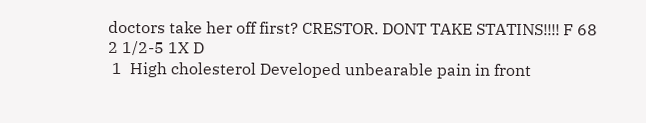doctors take her off first? CRESTOR. DONT TAKE STATINS!!!! F 68
2 1/2-5 1X D
 1  High cholesterol Developed unbearable pain in front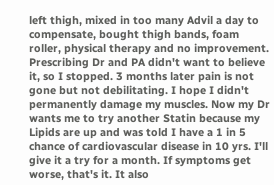left thigh, mixed in too many Advil a day to compensate, bought thigh bands, foam roller, physical therapy and no improvement. Prescribing Dr and PA didn't want to believe it, so I stopped. 3 months later pain is not gone but not debilitating. I hope I didn't permanently damage my muscles. Now my Dr wants me to try another Statin because my Lipids are up and was told I have a 1 in 5 chance of cardiovascular disease in 10 yrs. I'll give it a try for a month. If symptoms get worse, that's it. It also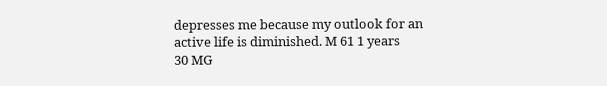depresses me because my outlook for an active life is diminished. M 61 1 years
30 MG